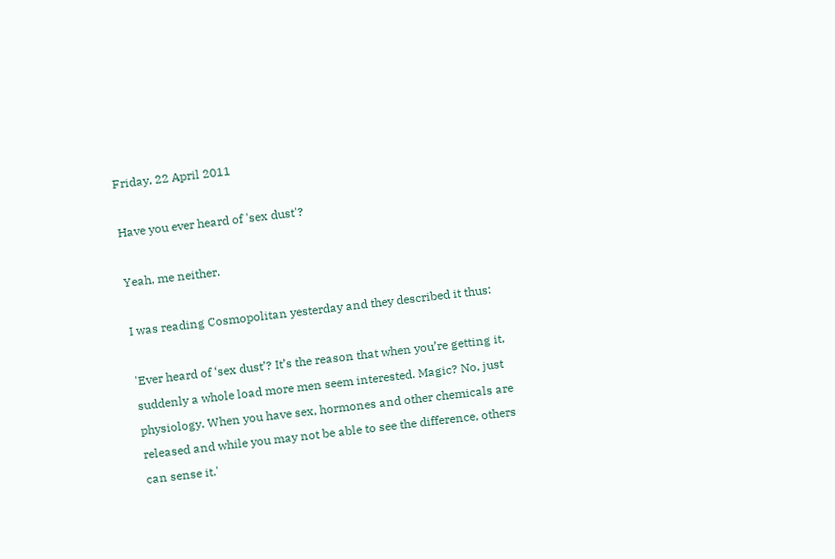Friday, 22 April 2011

Have you ever heard of 'sex dust'?

Yeah, me neither.

I was reading Cosmopolitan yesterday and they described it thus:

'Ever heard of ‘sex dust’? It’s the reason that when you’re getting it, suddenly a whole load more men seem interested. Magic? No, just physiology. When you have sex, hormones and other chemicals are released and while you may not be able to see the difference, others can sense it.'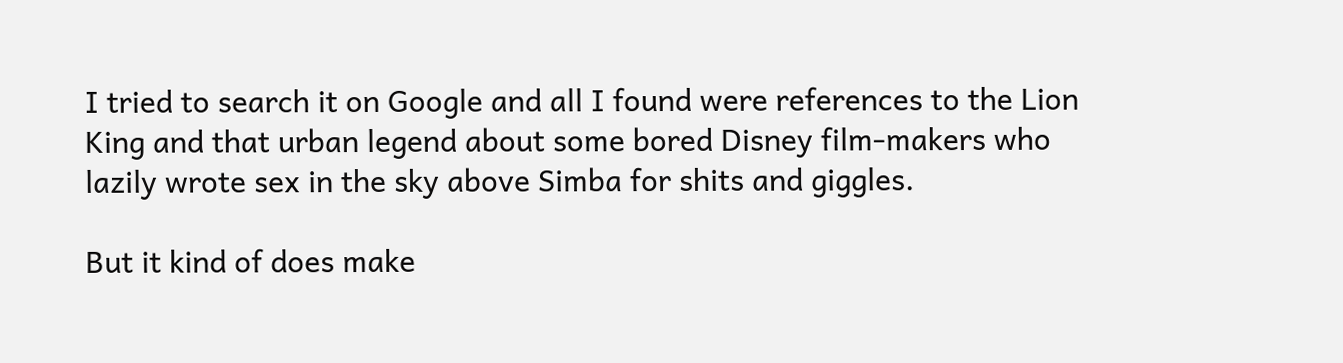I tried to search it on Google and all I found were references to the Lion King and that urban legend about some bored Disney film-makers who lazily wrote sex in the sky above Simba for shits and giggles.

But it kind of does make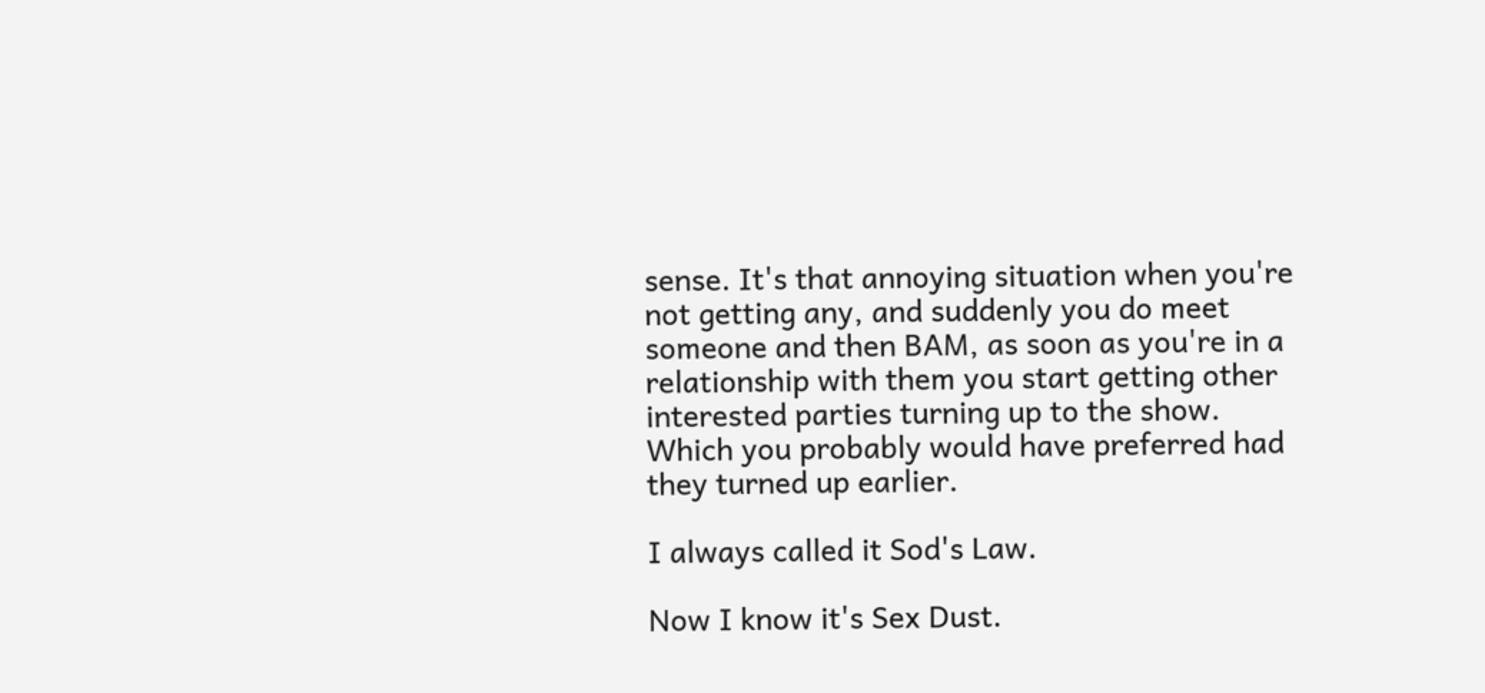sense. It's that annoying situation when you're not getting any, and suddenly you do meet someone and then BAM, as soon as you're in a relationship with them you start getting other interested parties turning up to the show. Which you probably would have preferred had they turned up earlier.

I always called it Sod's Law.

Now I know it's Sex Dust.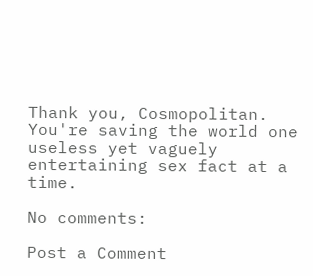Thank you, Cosmopolitan. You're saving the world one useless yet vaguely entertaining sex fact at a time.

No comments:

Post a Comment